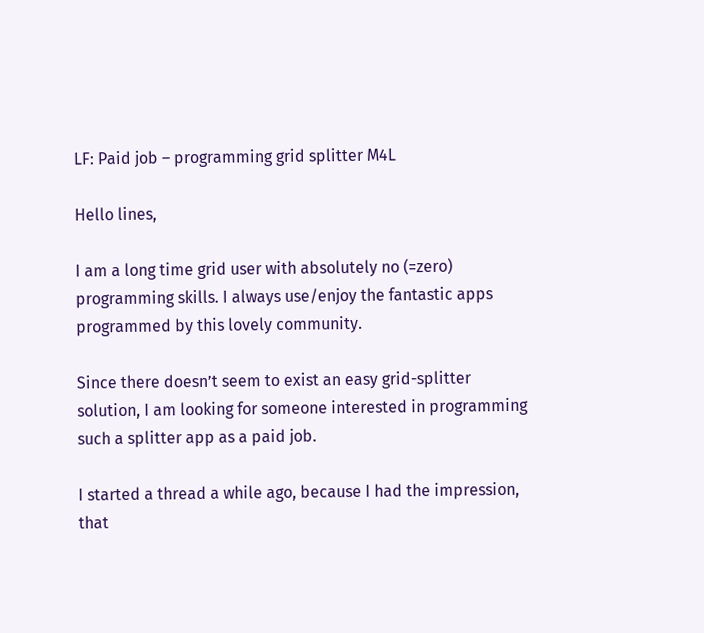LF: Paid job – programming grid splitter M4L

Hello lines,

I am a long time grid user with absolutely no (=zero) programming skills. I always use/enjoy the fantastic apps programmed by this lovely community.

Since there doesn’t seem to exist an easy grid-splitter solution, I am looking for someone interested in programming such a splitter app as a paid job.

I started a thread a while ago, because I had the impression, that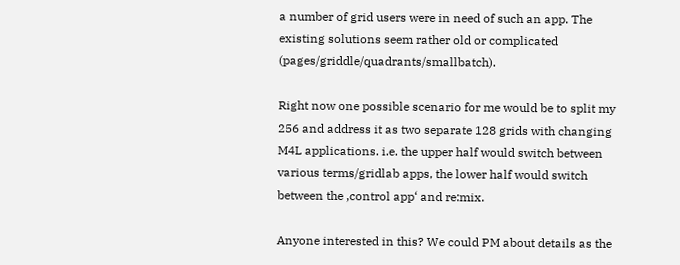a number of grid users were in need of such an app. The existing solutions seem rather old or complicated (pages/griddle/quadrants/smallbatch).

Right now one possible scenario for me would be to split my 256 and address it as two separate 128 grids with changing M4L applications. i.e. the upper half would switch between various terms/gridlab apps, the lower half would switch between the ‚control app‘ and re:mix.

Anyone interested in this? We could PM about details as the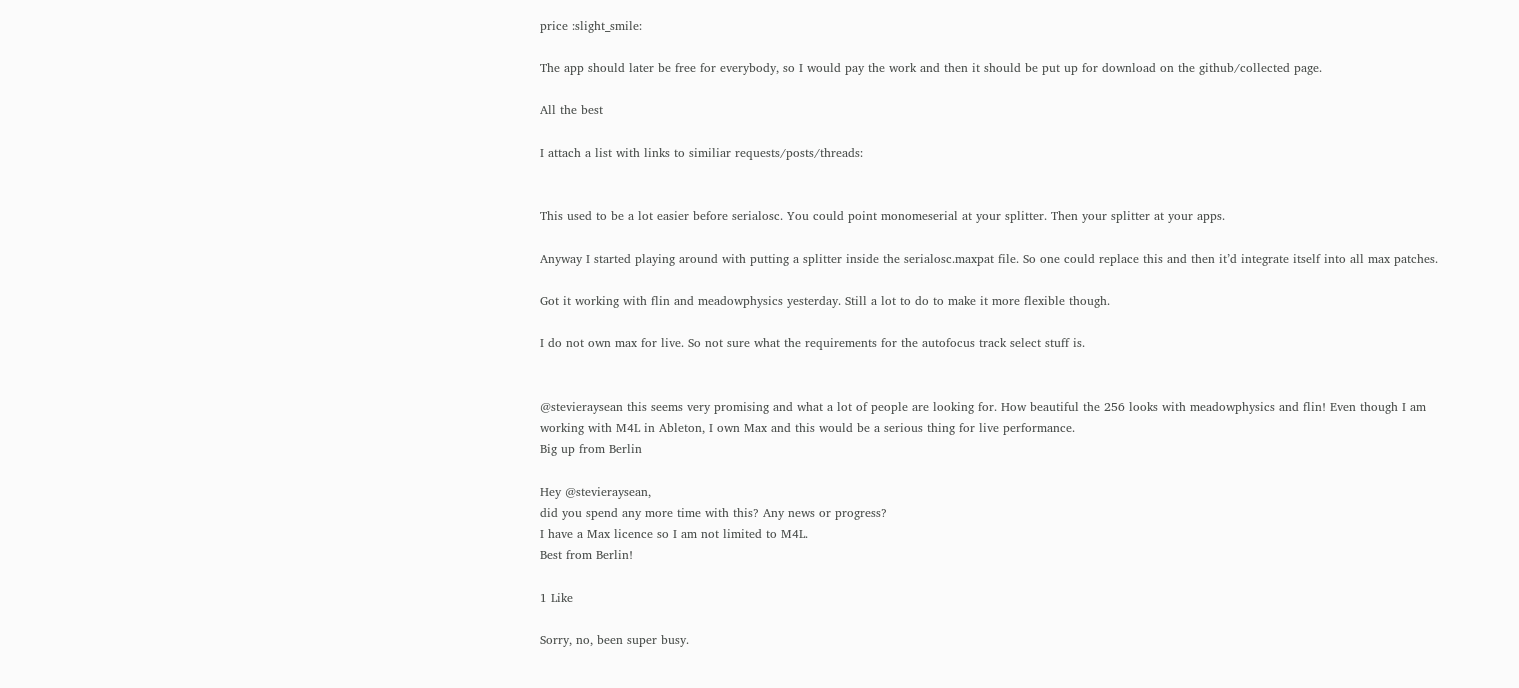price :slight_smile:

The app should later be free for everybody, so I would pay the work and then it should be put up for download on the github/collected page.

All the best

I attach a list with links to similiar requests/posts/threads:


This used to be a lot easier before serialosc. You could point monomeserial at your splitter. Then your splitter at your apps.

Anyway I started playing around with putting a splitter inside the serialosc.maxpat file. So one could replace this and then it’d integrate itself into all max patches.

Got it working with flin and meadowphysics yesterday. Still a lot to do to make it more flexible though.

I do not own max for live. So not sure what the requirements for the autofocus track select stuff is.


@stevieraysean this seems very promising and what a lot of people are looking for. How beautiful the 256 looks with meadowphysics and flin! Even though I am working with M4L in Ableton, I own Max and this would be a serious thing for live performance.
Big up from Berlin

Hey @stevieraysean,
did you spend any more time with this? Any news or progress?
I have a Max licence so I am not limited to M4L.
Best from Berlin!

1 Like

Sorry, no, been super busy.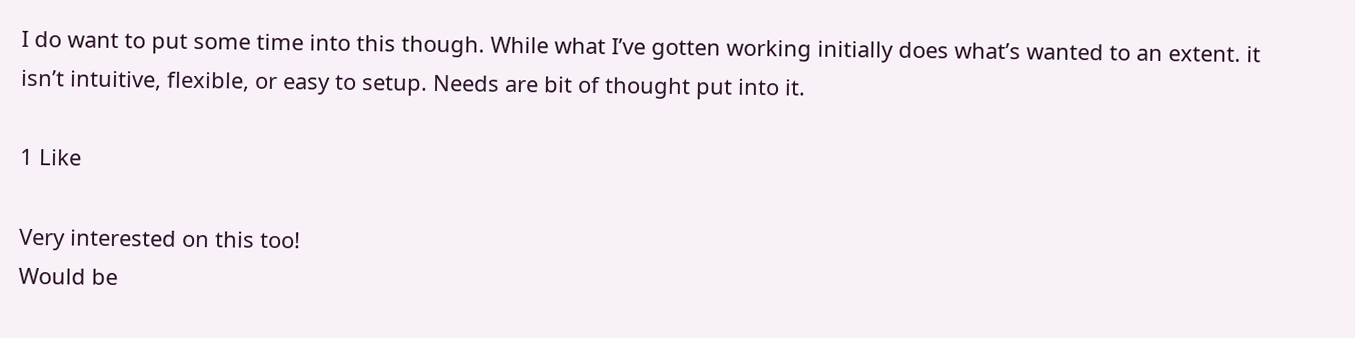I do want to put some time into this though. While what I’ve gotten working initially does what’s wanted to an extent. it isn’t intuitive, flexible, or easy to setup. Needs are bit of thought put into it.

1 Like

Very interested on this too!
Would be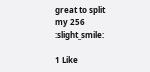great to split my 256 :slight_smile:

1 Like